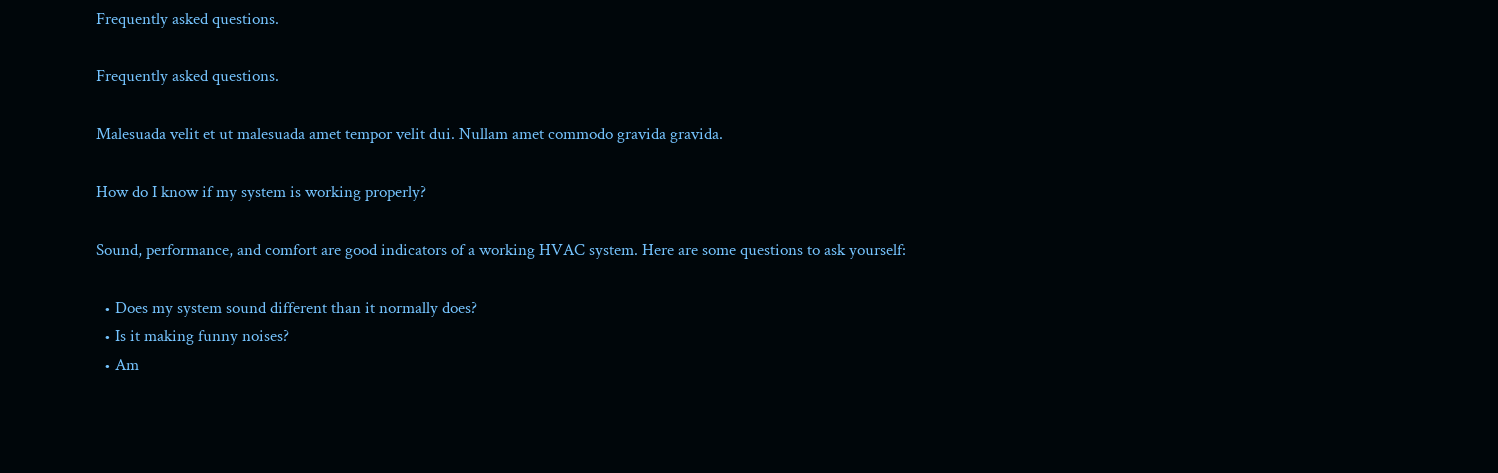Frequently asked questions.

Frequently asked questions.

Malesuada velit et ut malesuada amet tempor velit dui. Nullam amet commodo gravida gravida.

How do I know if my system is working properly?

Sound, performance, and comfort are good indicators of a working HVAC system. Here are some questions to ask yourself:

  • Does my system sound different than it normally does?
  • Is it making funny noises?
  • Am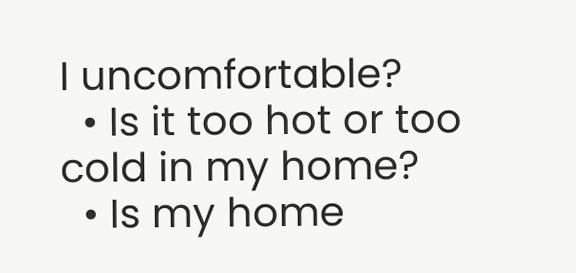I uncomfortable?
  • Is it too hot or too cold in my home?
  • Is my home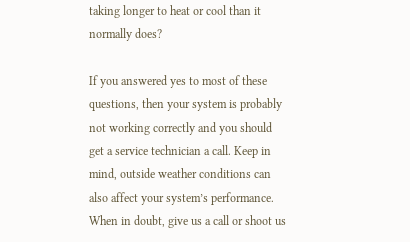taking longer to heat or cool than it normally does?

If you answered yes to most of these questions, then your system is probably not working correctly and you should get a service technician a call. Keep in mind, outside weather conditions can also affect your system’s performance. When in doubt, give us a call or shoot us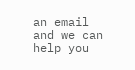an email and we can help you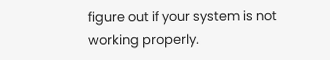figure out if your system is not working properly.